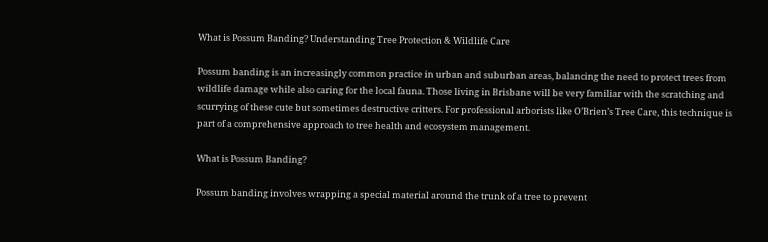What is Possum Banding? Understanding Tree Protection & Wildlife Care

Possum banding is an increasingly common practice in urban and suburban areas, balancing the need to protect trees from wildlife damage while also caring for the local fauna. Those living in Brisbane will be very familiar with the scratching and scurrying of these cute but sometimes destructive critters. For professional arborists like O’Brien’s Tree Care, this technique is part of a comprehensive approach to tree health and ecosystem management.

What is Possum Banding?

Possum banding involves wrapping a special material around the trunk of a tree to prevent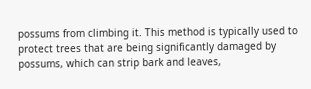possums from climbing it. This method is typically used to protect trees that are being significantly damaged by possums, which can strip bark and leaves,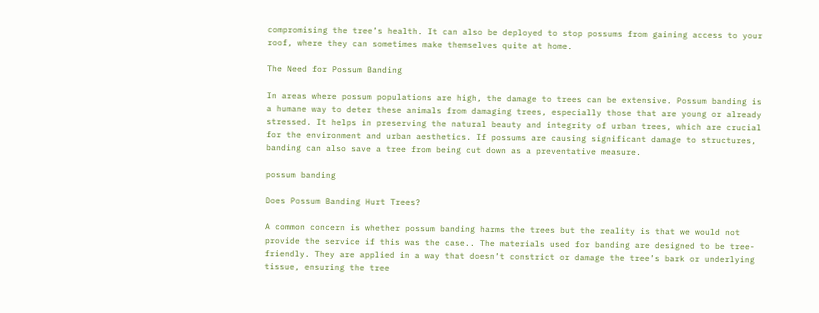compromising the tree’s health. It can also be deployed to stop possums from gaining access to your roof, where they can sometimes make themselves quite at home.

The Need for Possum Banding

In areas where possum populations are high, the damage to trees can be extensive. Possum banding is a humane way to deter these animals from damaging trees, especially those that are young or already stressed. It helps in preserving the natural beauty and integrity of urban trees, which are crucial for the environment and urban aesthetics. If possums are causing significant damage to structures, banding can also save a tree from being cut down as a preventative measure.

possum banding

Does Possum Banding Hurt Trees?

A common concern is whether possum banding harms the trees but the reality is that we would not provide the service if this was the case.. The materials used for banding are designed to be tree-friendly. They are applied in a way that doesn’t constrict or damage the tree’s bark or underlying tissue, ensuring the tree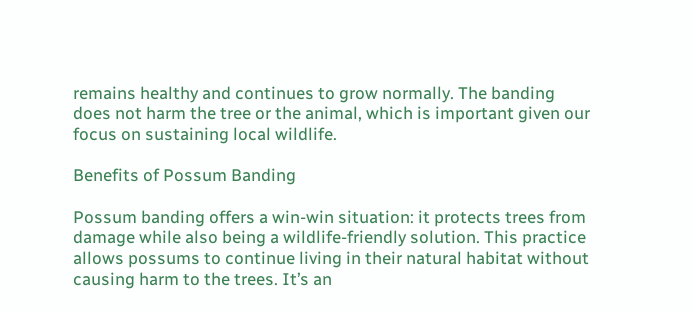remains healthy and continues to grow normally. The banding does not harm the tree or the animal, which is important given our focus on sustaining local wildlife.

Benefits of Possum Banding

Possum banding offers a win-win situation: it protects trees from damage while also being a wildlife-friendly solution. This practice allows possums to continue living in their natural habitat without causing harm to the trees. It’s an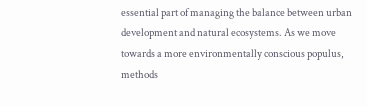essential part of managing the balance between urban development and natural ecosystems. As we move towards a more environmentally conscious populus, methods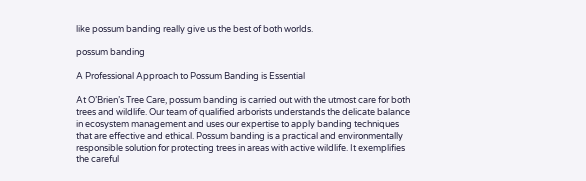like possum banding really give us the best of both worlds.

possum banding

A Professional Approach to Possum Banding is Essential

At O’Brien’s Tree Care, possum banding is carried out with the utmost care for both trees and wildlife. Our team of qualified arborists understands the delicate balance in ecosystem management and uses our expertise to apply banding techniques that are effective and ethical. Possum banding is a practical and environmentally responsible solution for protecting trees in areas with active wildlife. It exemplifies the careful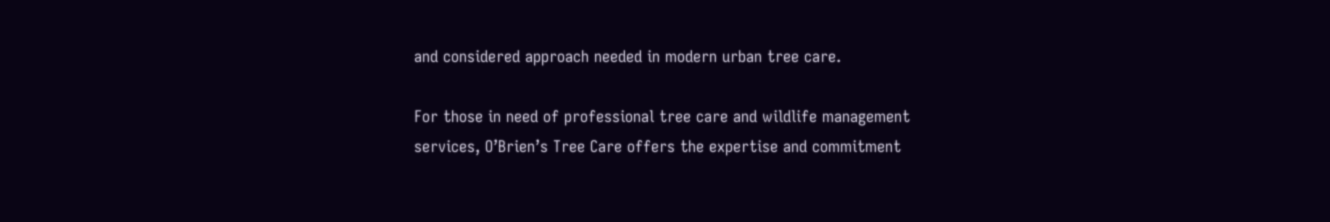and considered approach needed in modern urban tree care.

For those in need of professional tree care and wildlife management services, O’Brien’s Tree Care offers the expertise and commitment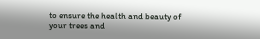to ensure the health and beauty of your trees and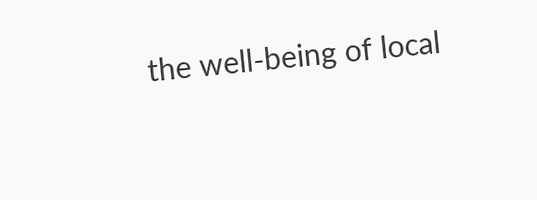the well-being of local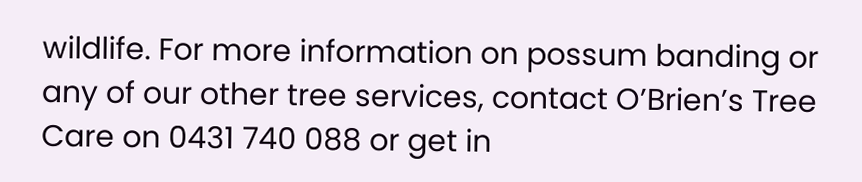wildlife. For more information on possum banding or any of our other tree services, contact O’Brien’s Tree Care on 0431 740 088 or get in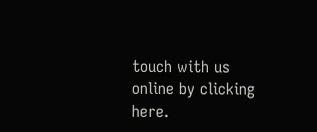touch with us online by clicking here.